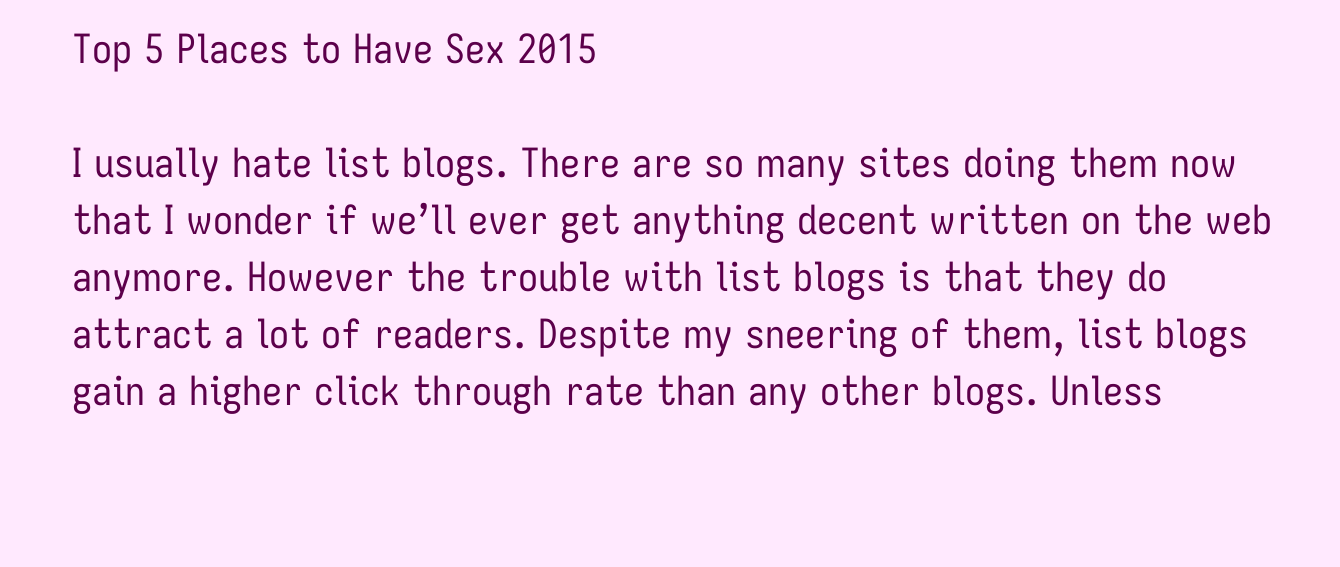Top 5 Places to Have Sex 2015

I usually hate list blogs. There are so many sites doing them now that I wonder if we’ll ever get anything decent written on the web anymore. However the trouble with list blogs is that they do attract a lot of readers. Despite my sneering of them, list blogs gain a higher click through rate than any other blogs. Unless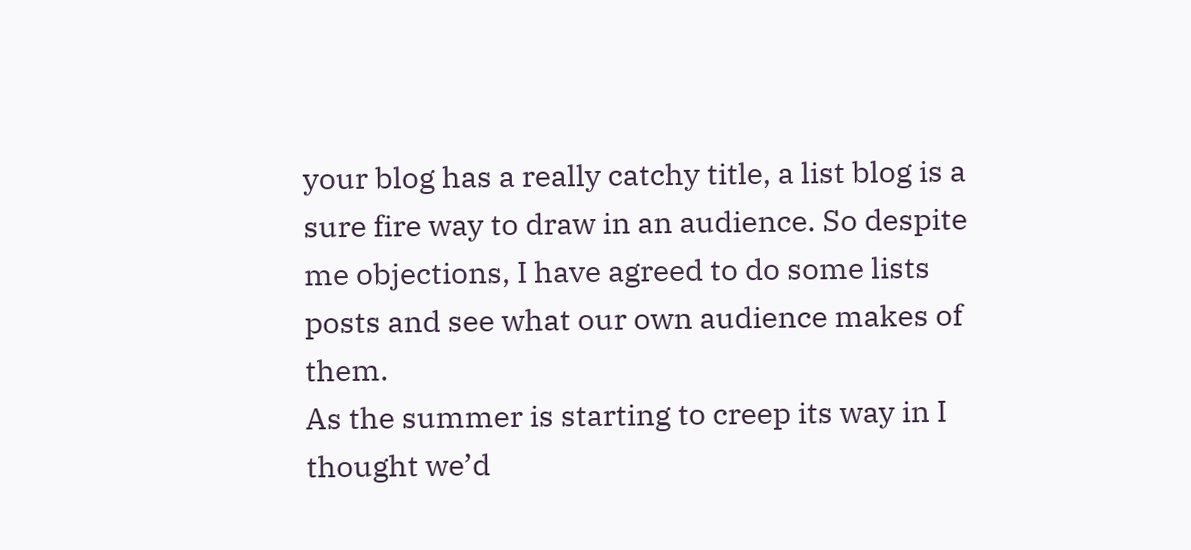your blog has a really catchy title, a list blog is a sure fire way to draw in an audience. So despite me objections, I have agreed to do some lists posts and see what our own audience makes of them.
As the summer is starting to creep its way in I thought we’d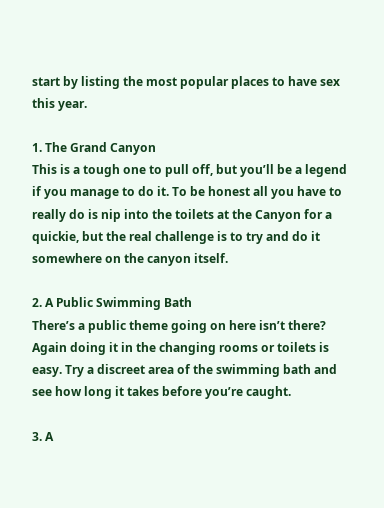start by listing the most popular places to have sex this year.

1. The Grand Canyon
This is a tough one to pull off, but you’ll be a legend if you manage to do it. To be honest all you have to really do is nip into the toilets at the Canyon for a quickie, but the real challenge is to try and do it somewhere on the canyon itself.

2. A Public Swimming Bath
There’s a public theme going on here isn’t there? Again doing it in the changing rooms or toilets is easy. Try a discreet area of the swimming bath and see how long it takes before you’re caught.

3. A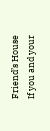Friend’s House
If you and your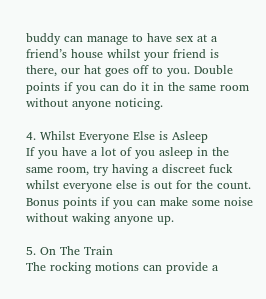buddy can manage to have sex at a friend’s house whilst your friend is there, our hat goes off to you. Double points if you can do it in the same room without anyone noticing.

4. Whilst Everyone Else is Asleep
If you have a lot of you asleep in the same room, try having a discreet fuck whilst everyone else is out for the count. Bonus points if you can make some noise without waking anyone up.

5. On The Train
The rocking motions can provide a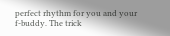perfect rhythm for you and your f-buddy. The trick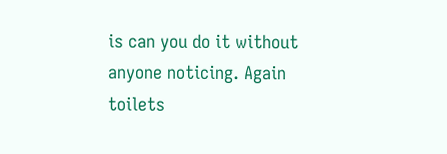is can you do it without anyone noticing. Again toilets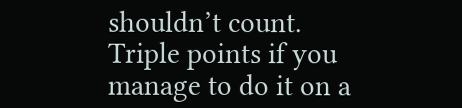shouldn’t count. Triple points if you manage to do it on a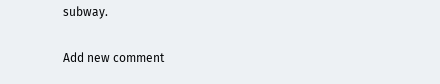subway.

Add new comment